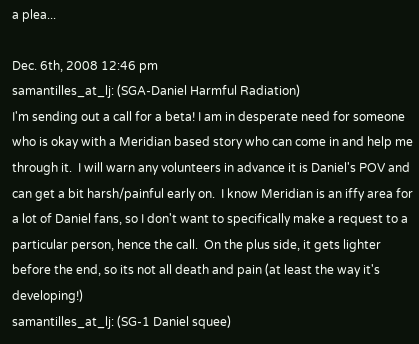a plea...

Dec. 6th, 2008 12:46 pm
samantilles_at_lj: (SGA-Daniel Harmful Radiation)
I'm sending out a call for a beta! I am in desperate need for someone who is okay with a Meridian based story who can come in and help me through it.  I will warn any volunteers in advance it is Daniel's POV and can get a bit harsh/painful early on.  I know Meridian is an iffy area for a lot of Daniel fans, so I don't want to specifically make a request to a particular person, hence the call.  On the plus side, it gets lighter before the end, so its not all death and pain (at least the way it's developing!)
samantilles_at_lj: (SG-1 Daniel squee)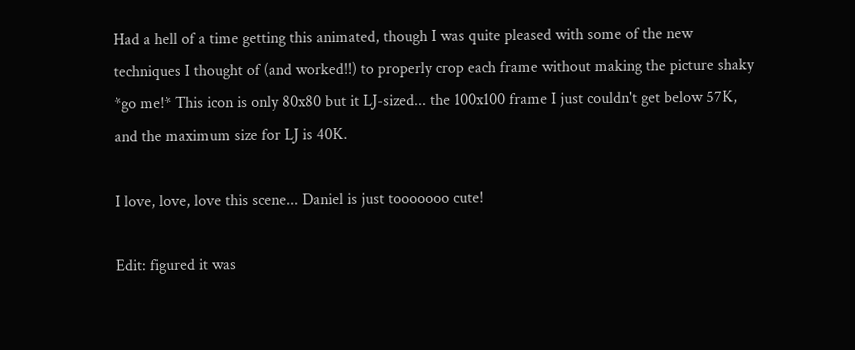Had a hell of a time getting this animated, though I was quite pleased with some of the new techniques I thought of (and worked!!) to properly crop each frame without making the picture shaky *go me!* This icon is only 80x80 but it LJ-sized... the 100x100 frame I just couldn't get below 57K, and the maximum size for LJ is 40K.

I love, love, love this scene... Daniel is just tooooooo cute!

Edit: figured it was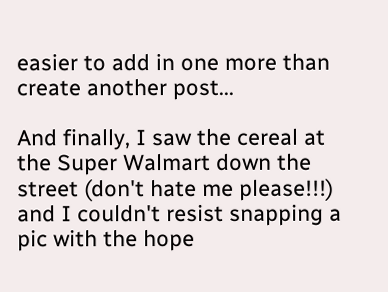easier to add in one more than create another post...

And finally, I saw the cereal at the Super Walmart down the street (don't hate me please!!!) and I couldn't resist snapping a pic with the hope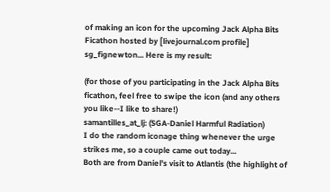of making an icon for the upcoming Jack Alpha Bits Ficathon hosted by [livejournal.com profile] sg_fignewton... Here is my result:

(for those of you participating in the Jack Alpha Bits ficathon, feel free to swipe the icon (and any others you like--I like to share!)
samantilles_at_lj: (SGA-Daniel Harmful Radiation)
I do the random iconage thing whenever the urge strikes me, so a couple came out today...
Both are from Daniel's visit to Atlantis (the highlight of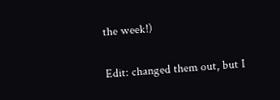the week!)

Edit: changed them out, but I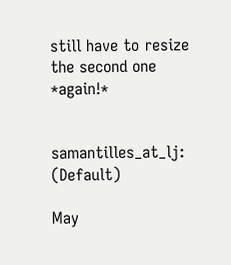still have to resize the second one *again!*


samantilles_at_lj: (Default)

May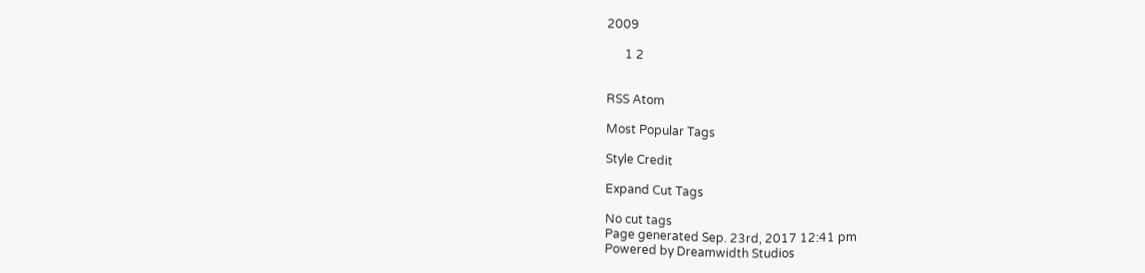2009

      1 2


RSS Atom

Most Popular Tags

Style Credit

Expand Cut Tags

No cut tags
Page generated Sep. 23rd, 2017 12:41 pm
Powered by Dreamwidth Studios